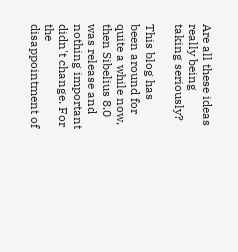Are all these ideas really being taking seriously?

This blog has been around for quite a while now, then Sibelius 8.0 was release and nothing important didn't change. For the disappointment of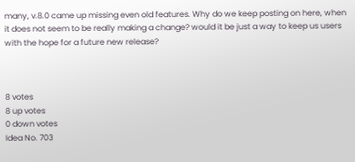many, v.8.0 came up missing even old features. Why do we keep posting on here, when it does not seem to be really making a change? would it be just a way to keep us users with the hope for a future new release?



8 votes
8 up votes
0 down votes
Idea No. 703